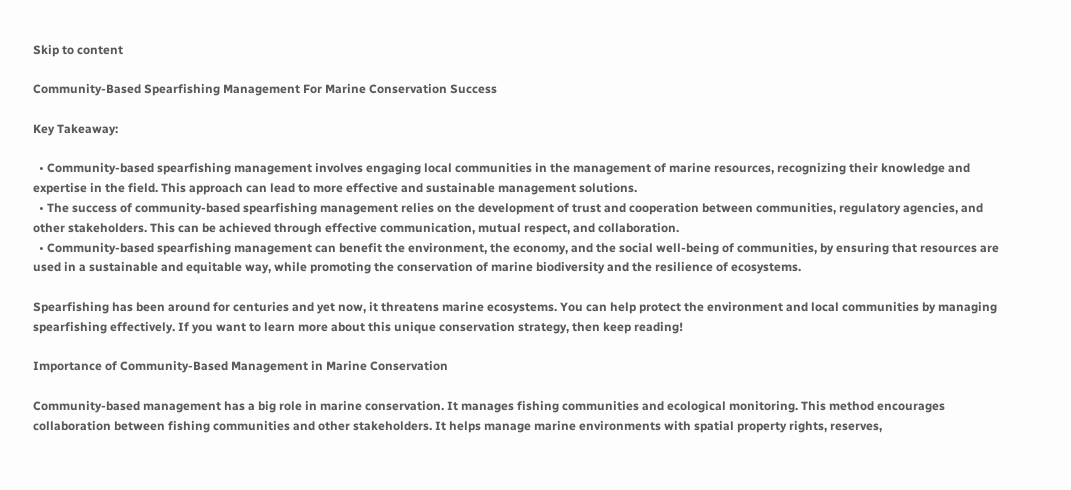Skip to content

Community-Based Spearfishing Management For Marine Conservation Success

Key Takeaway:

  • Community-based spearfishing management involves engaging local communities in the management of marine resources, recognizing their knowledge and expertise in the field. This approach can lead to more effective and sustainable management solutions.
  • The success of community-based spearfishing management relies on the development of trust and cooperation between communities, regulatory agencies, and other stakeholders. This can be achieved through effective communication, mutual respect, and collaboration.
  • Community-based spearfishing management can benefit the environment, the economy, and the social well-being of communities, by ensuring that resources are used in a sustainable and equitable way, while promoting the conservation of marine biodiversity and the resilience of ecosystems.

Spearfishing has been around for centuries and yet now, it threatens marine ecosystems. You can help protect the environment and local communities by managing spearfishing effectively. If you want to learn more about this unique conservation strategy, then keep reading!

Importance of Community-Based Management in Marine Conservation

Community-based management has a big role in marine conservation. It manages fishing communities and ecological monitoring. This method encourages collaboration between fishing communities and other stakeholders. It helps manage marine environments with spatial property rights, reserves,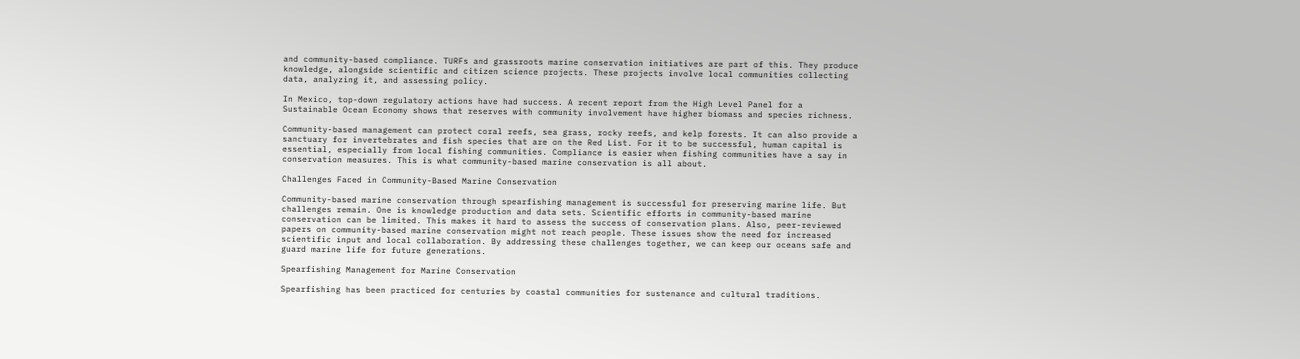and community-based compliance. TURFs and grassroots marine conservation initiatives are part of this. They produce knowledge, alongside scientific and citizen science projects. These projects involve local communities collecting data, analyzing it, and assessing policy.

In Mexico, top-down regulatory actions have had success. A recent report from the High Level Panel for a Sustainable Ocean Economy shows that reserves with community involvement have higher biomass and species richness.

Community-based management can protect coral reefs, sea grass, rocky reefs, and kelp forests. It can also provide a sanctuary for invertebrates and fish species that are on the Red List. For it to be successful, human capital is essential, especially from local fishing communities. Compliance is easier when fishing communities have a say in conservation measures. This is what community-based marine conservation is all about.

Challenges Faced in Community-Based Marine Conservation

Community-based marine conservation through spearfishing management is successful for preserving marine life. But challenges remain. One is knowledge production and data sets. Scientific efforts in community-based marine conservation can be limited. This makes it hard to assess the success of conservation plans. Also, peer-reviewed papers on community-based marine conservation might not reach people. These issues show the need for increased scientific input and local collaboration. By addressing these challenges together, we can keep our oceans safe and guard marine life for future generations.

Spearfishing Management for Marine Conservation

Spearfishing has been practiced for centuries by coastal communities for sustenance and cultural traditions.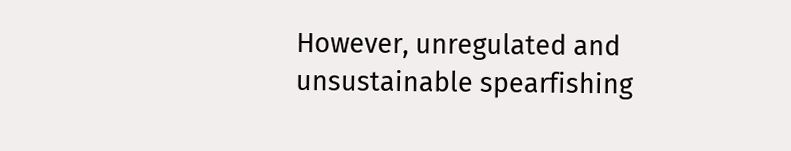However, unregulated and unsustainable spearfishing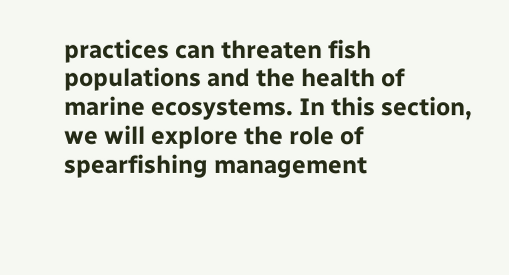practices can threaten fish populations and the health of marine ecosystems. In this section, we will explore the role of spearfishing management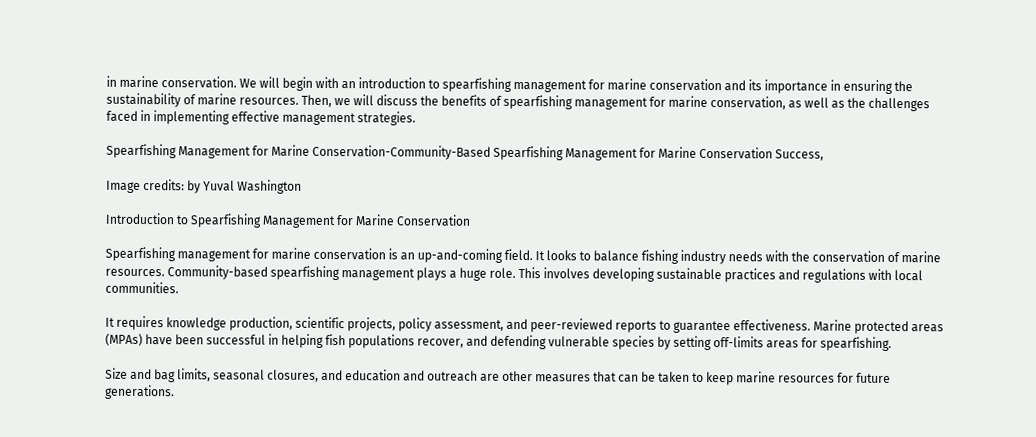in marine conservation. We will begin with an introduction to spearfishing management for marine conservation and its importance in ensuring the sustainability of marine resources. Then, we will discuss the benefits of spearfishing management for marine conservation, as well as the challenges faced in implementing effective management strategies.

Spearfishing Management for Marine Conservation-Community-Based Spearfishing Management for Marine Conservation Success,

Image credits: by Yuval Washington

Introduction to Spearfishing Management for Marine Conservation

Spearfishing management for marine conservation is an up-and-coming field. It looks to balance fishing industry needs with the conservation of marine resources. Community-based spearfishing management plays a huge role. This involves developing sustainable practices and regulations with local communities.

It requires knowledge production, scientific projects, policy assessment, and peer-reviewed reports to guarantee effectiveness. Marine protected areas (MPAs) have been successful in helping fish populations recover, and defending vulnerable species by setting off-limits areas for spearfishing.

Size and bag limits, seasonal closures, and education and outreach are other measures that can be taken to keep marine resources for future generations.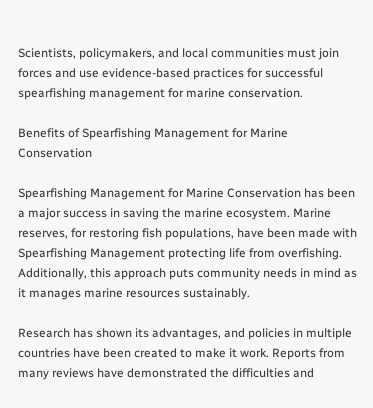Scientists, policymakers, and local communities must join forces and use evidence-based practices for successful spearfishing management for marine conservation.

Benefits of Spearfishing Management for Marine Conservation

Spearfishing Management for Marine Conservation has been a major success in saving the marine ecosystem. Marine reserves, for restoring fish populations, have been made with Spearfishing Management protecting life from overfishing. Additionally, this approach puts community needs in mind as it manages marine resources sustainably.

Research has shown its advantages, and policies in multiple countries have been created to make it work. Reports from many reviews have demonstrated the difficulties and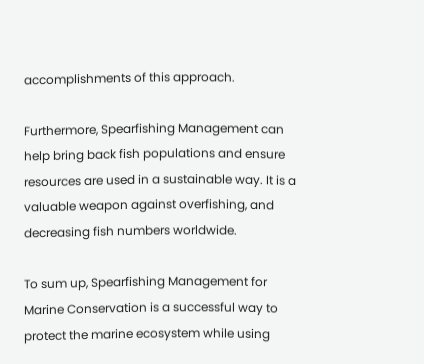accomplishments of this approach.

Furthermore, Spearfishing Management can help bring back fish populations and ensure resources are used in a sustainable way. It is a valuable weapon against overfishing, and decreasing fish numbers worldwide.

To sum up, Spearfishing Management for Marine Conservation is a successful way to protect the marine ecosystem while using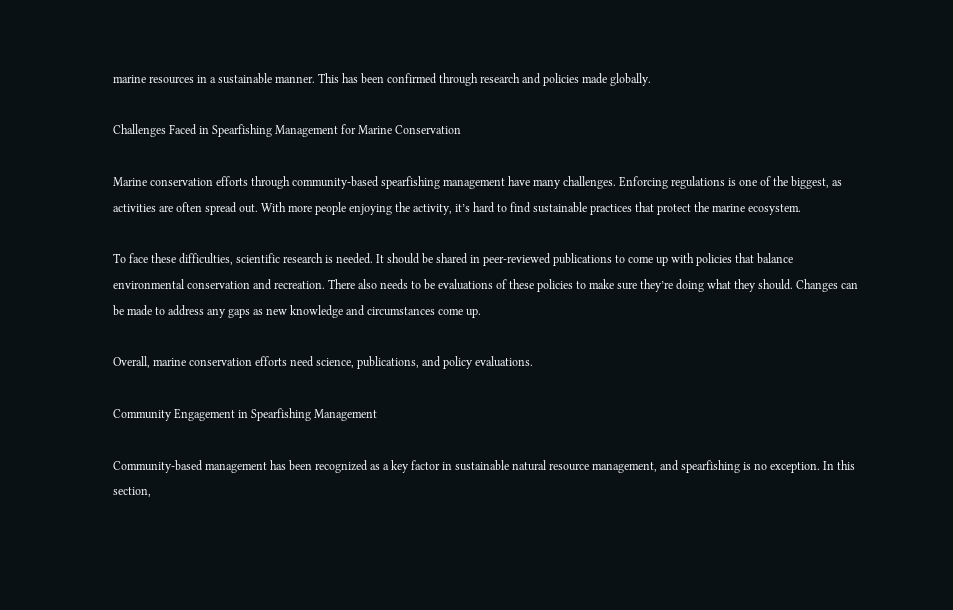marine resources in a sustainable manner. This has been confirmed through research and policies made globally.

Challenges Faced in Spearfishing Management for Marine Conservation

Marine conservation efforts through community-based spearfishing management have many challenges. Enforcing regulations is one of the biggest, as activities are often spread out. With more people enjoying the activity, it’s hard to find sustainable practices that protect the marine ecosystem.

To face these difficulties, scientific research is needed. It should be shared in peer-reviewed publications to come up with policies that balance environmental conservation and recreation. There also needs to be evaluations of these policies to make sure they’re doing what they should. Changes can be made to address any gaps as new knowledge and circumstances come up.

Overall, marine conservation efforts need science, publications, and policy evaluations.

Community Engagement in Spearfishing Management

Community-based management has been recognized as a key factor in sustainable natural resource management, and spearfishing is no exception. In this section,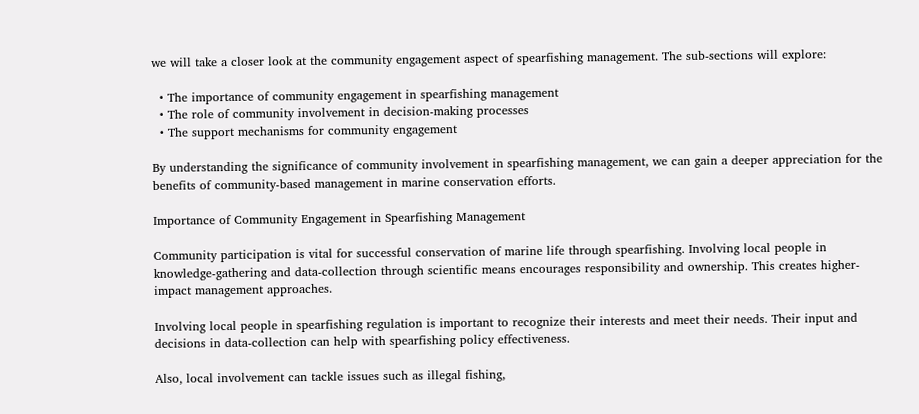we will take a closer look at the community engagement aspect of spearfishing management. The sub-sections will explore:

  • The importance of community engagement in spearfishing management
  • The role of community involvement in decision-making processes
  • The support mechanisms for community engagement

By understanding the significance of community involvement in spearfishing management, we can gain a deeper appreciation for the benefits of community-based management in marine conservation efforts.

Importance of Community Engagement in Spearfishing Management

Community participation is vital for successful conservation of marine life through spearfishing. Involving local people in knowledge-gathering and data-collection through scientific means encourages responsibility and ownership. This creates higher-impact management approaches.

Involving local people in spearfishing regulation is important to recognize their interests and meet their needs. Their input and decisions in data-collection can help with spearfishing policy effectiveness.

Also, local involvement can tackle issues such as illegal fishing,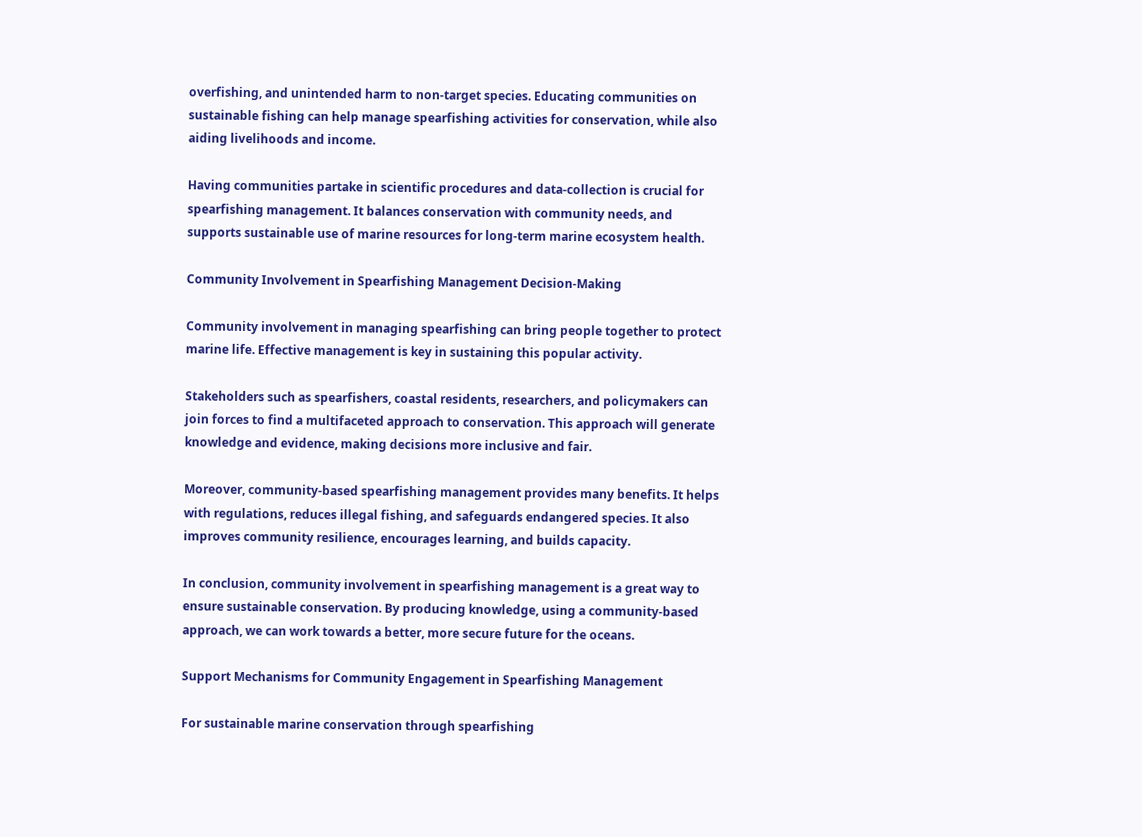overfishing, and unintended harm to non-target species. Educating communities on sustainable fishing can help manage spearfishing activities for conservation, while also aiding livelihoods and income.

Having communities partake in scientific procedures and data-collection is crucial for spearfishing management. It balances conservation with community needs, and supports sustainable use of marine resources for long-term marine ecosystem health.

Community Involvement in Spearfishing Management Decision-Making

Community involvement in managing spearfishing can bring people together to protect marine life. Effective management is key in sustaining this popular activity.

Stakeholders such as spearfishers, coastal residents, researchers, and policymakers can join forces to find a multifaceted approach to conservation. This approach will generate knowledge and evidence, making decisions more inclusive and fair.

Moreover, community-based spearfishing management provides many benefits. It helps with regulations, reduces illegal fishing, and safeguards endangered species. It also improves community resilience, encourages learning, and builds capacity.

In conclusion, community involvement in spearfishing management is a great way to ensure sustainable conservation. By producing knowledge, using a community-based approach, we can work towards a better, more secure future for the oceans.

Support Mechanisms for Community Engagement in Spearfishing Management

For sustainable marine conservation through spearfishing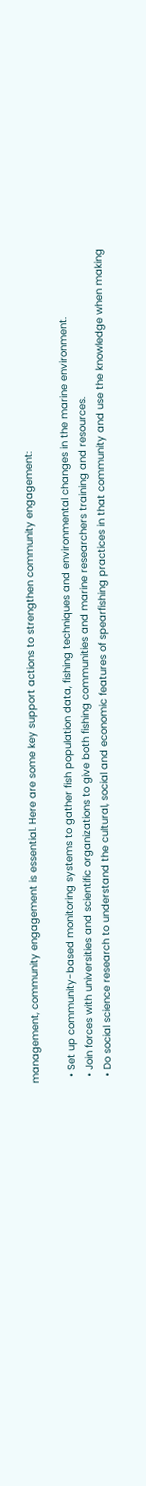management, community engagement is essential. Here are some key support actions to strengthen community engagement:

  • Set up community-based monitoring systems to gather fish population data, fishing techniques and environmental changes in the marine environment.
  • Join forces with universities and scientific organizations to give both fishing communities and marine researchers training and resources.
  • Do social science research to understand the cultural, social and economic features of spearfishing practices in that community and use the knowledge when making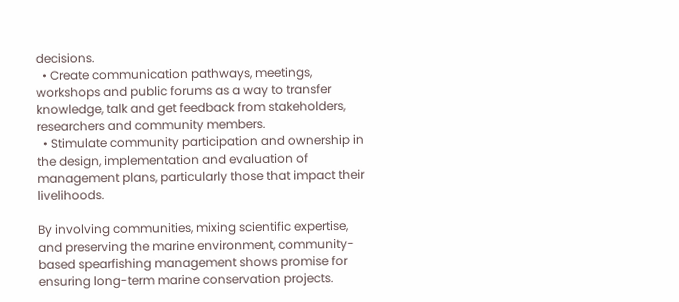decisions.
  • Create communication pathways, meetings, workshops and public forums as a way to transfer knowledge, talk and get feedback from stakeholders, researchers and community members.
  • Stimulate community participation and ownership in the design, implementation and evaluation of management plans, particularly those that impact their livelihoods.

By involving communities, mixing scientific expertise, and preserving the marine environment, community-based spearfishing management shows promise for ensuring long-term marine conservation projects.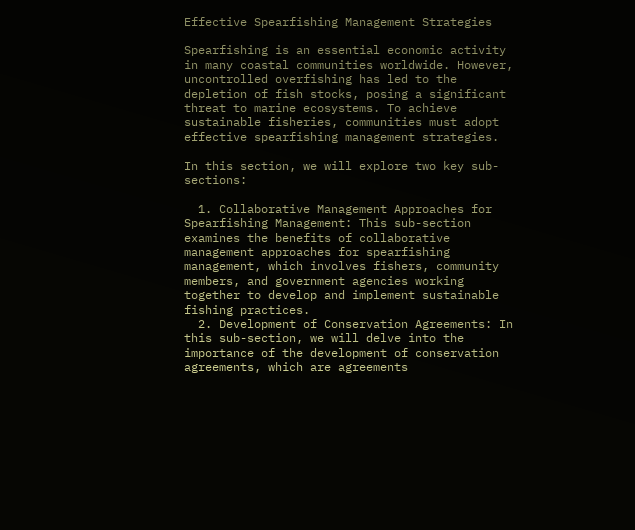Effective Spearfishing Management Strategies

Spearfishing is an essential economic activity in many coastal communities worldwide. However, uncontrolled overfishing has led to the depletion of fish stocks, posing a significant threat to marine ecosystems. To achieve sustainable fisheries, communities must adopt effective spearfishing management strategies.

In this section, we will explore two key sub-sections:

  1. Collaborative Management Approaches for Spearfishing Management: This sub-section examines the benefits of collaborative management approaches for spearfishing management, which involves fishers, community members, and government agencies working together to develop and implement sustainable fishing practices.
  2. Development of Conservation Agreements: In this sub-section, we will delve into the importance of the development of conservation agreements, which are agreements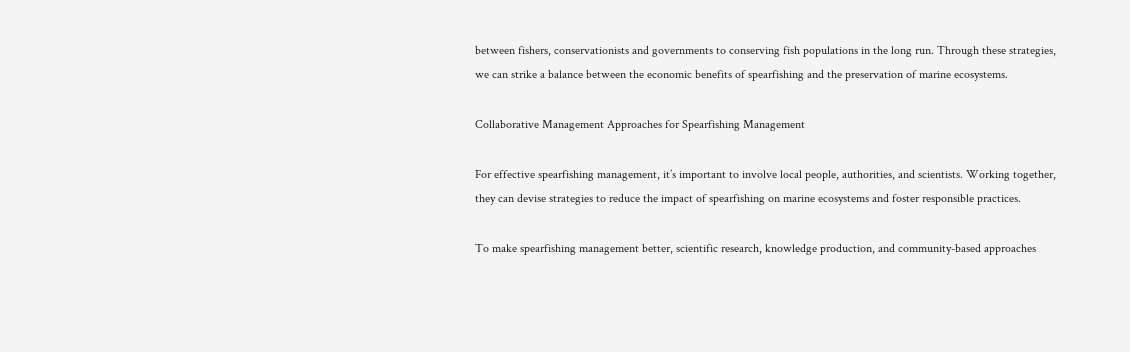between fishers, conservationists and governments to conserving fish populations in the long run. Through these strategies, we can strike a balance between the economic benefits of spearfishing and the preservation of marine ecosystems.

Collaborative Management Approaches for Spearfishing Management

For effective spearfishing management, it’s important to involve local people, authorities, and scientists. Working together, they can devise strategies to reduce the impact of spearfishing on marine ecosystems and foster responsible practices.

To make spearfishing management better, scientific research, knowledge production, and community-based approaches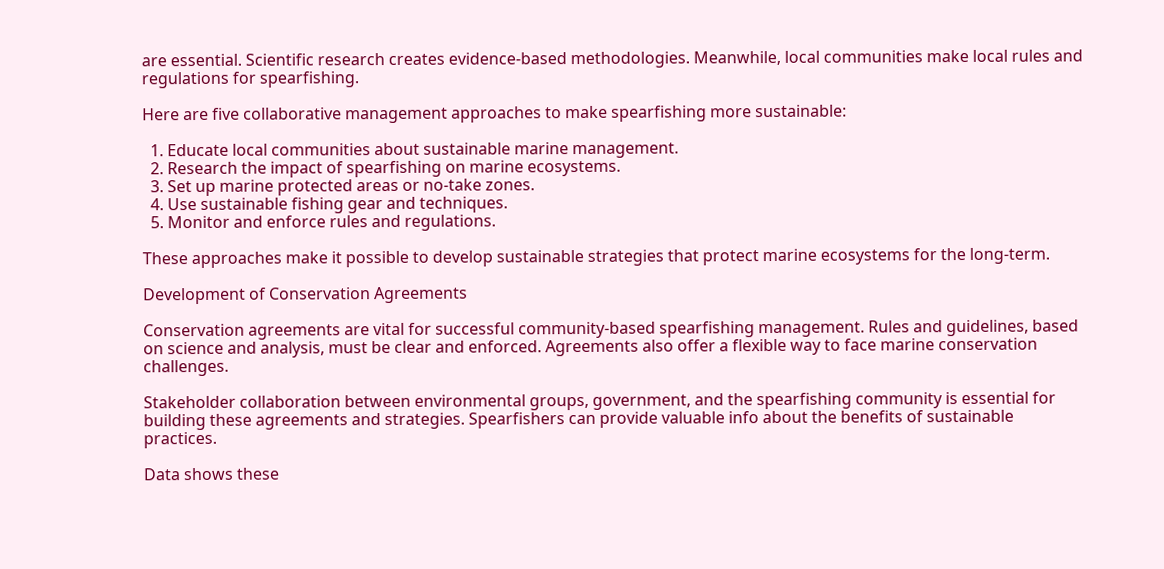are essential. Scientific research creates evidence-based methodologies. Meanwhile, local communities make local rules and regulations for spearfishing.

Here are five collaborative management approaches to make spearfishing more sustainable:

  1. Educate local communities about sustainable marine management.
  2. Research the impact of spearfishing on marine ecosystems.
  3. Set up marine protected areas or no-take zones.
  4. Use sustainable fishing gear and techniques.
  5. Monitor and enforce rules and regulations.

These approaches make it possible to develop sustainable strategies that protect marine ecosystems for the long-term.

Development of Conservation Agreements

Conservation agreements are vital for successful community-based spearfishing management. Rules and guidelines, based on science and analysis, must be clear and enforced. Agreements also offer a flexible way to face marine conservation challenges.

Stakeholder collaboration between environmental groups, government, and the spearfishing community is essential for building these agreements and strategies. Spearfishers can provide valuable info about the benefits of sustainable practices.

Data shows these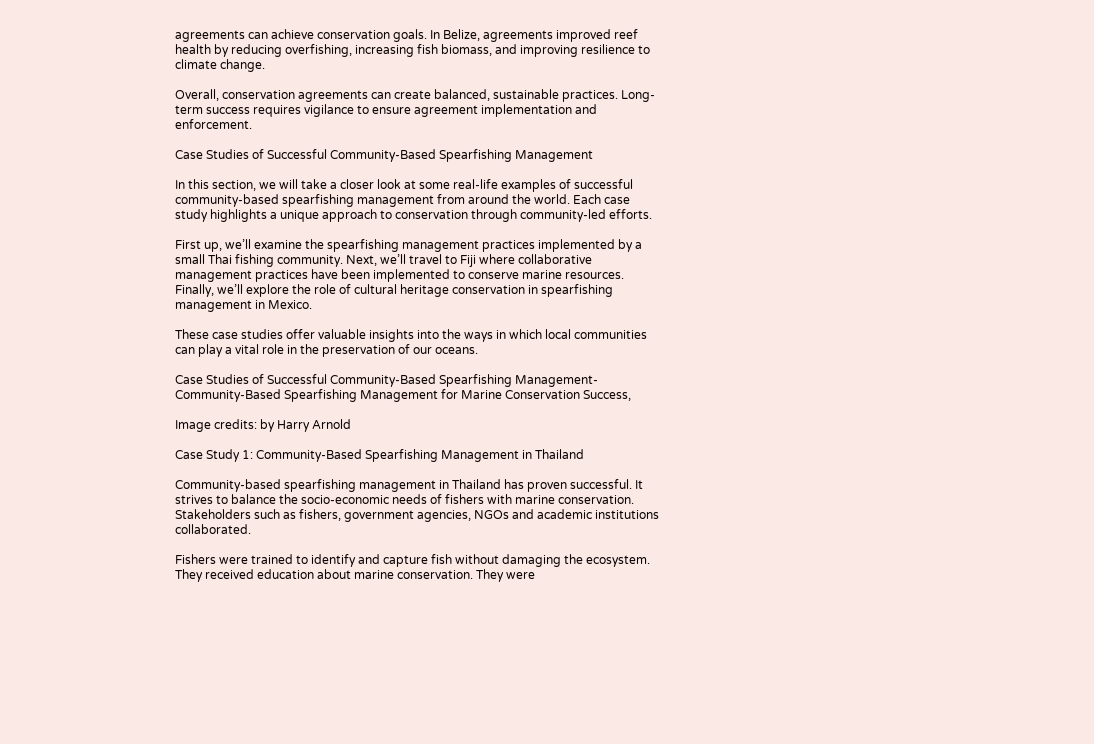agreements can achieve conservation goals. In Belize, agreements improved reef health by reducing overfishing, increasing fish biomass, and improving resilience to climate change.

Overall, conservation agreements can create balanced, sustainable practices. Long-term success requires vigilance to ensure agreement implementation and enforcement.

Case Studies of Successful Community-Based Spearfishing Management

In this section, we will take a closer look at some real-life examples of successful community-based spearfishing management from around the world. Each case study highlights a unique approach to conservation through community-led efforts.

First up, we’ll examine the spearfishing management practices implemented by a small Thai fishing community. Next, we’ll travel to Fiji where collaborative management practices have been implemented to conserve marine resources. Finally, we’ll explore the role of cultural heritage conservation in spearfishing management in Mexico.

These case studies offer valuable insights into the ways in which local communities can play a vital role in the preservation of our oceans.

Case Studies of Successful Community-Based Spearfishing Management-Community-Based Spearfishing Management for Marine Conservation Success,

Image credits: by Harry Arnold

Case Study 1: Community-Based Spearfishing Management in Thailand

Community-based spearfishing management in Thailand has proven successful. It strives to balance the socio-economic needs of fishers with marine conservation. Stakeholders such as fishers, government agencies, NGOs and academic institutions collaborated.

Fishers were trained to identify and capture fish without damaging the ecosystem. They received education about marine conservation. They were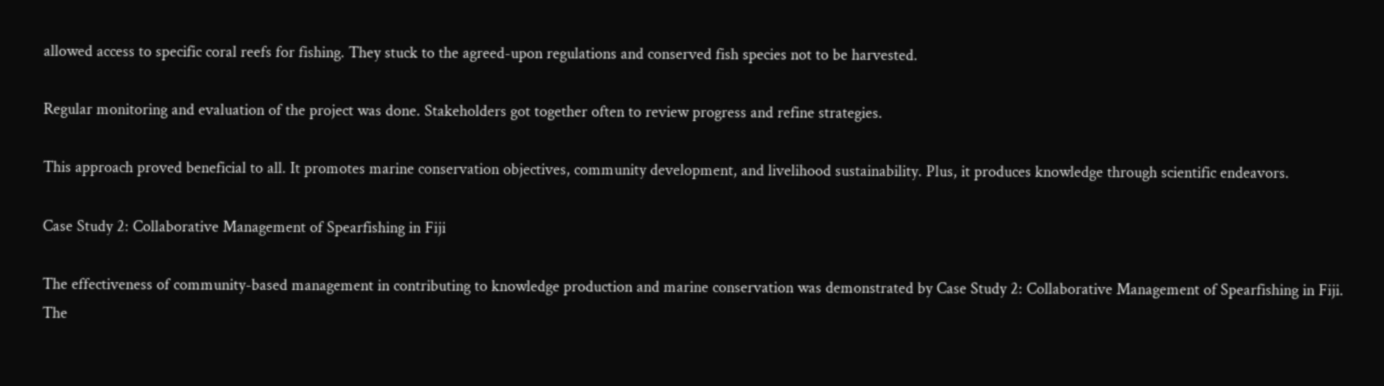allowed access to specific coral reefs for fishing. They stuck to the agreed-upon regulations and conserved fish species not to be harvested.

Regular monitoring and evaluation of the project was done. Stakeholders got together often to review progress and refine strategies.

This approach proved beneficial to all. It promotes marine conservation objectives, community development, and livelihood sustainability. Plus, it produces knowledge through scientific endeavors.

Case Study 2: Collaborative Management of Spearfishing in Fiji

The effectiveness of community-based management in contributing to knowledge production and marine conservation was demonstrated by Case Study 2: Collaborative Management of Spearfishing in Fiji. The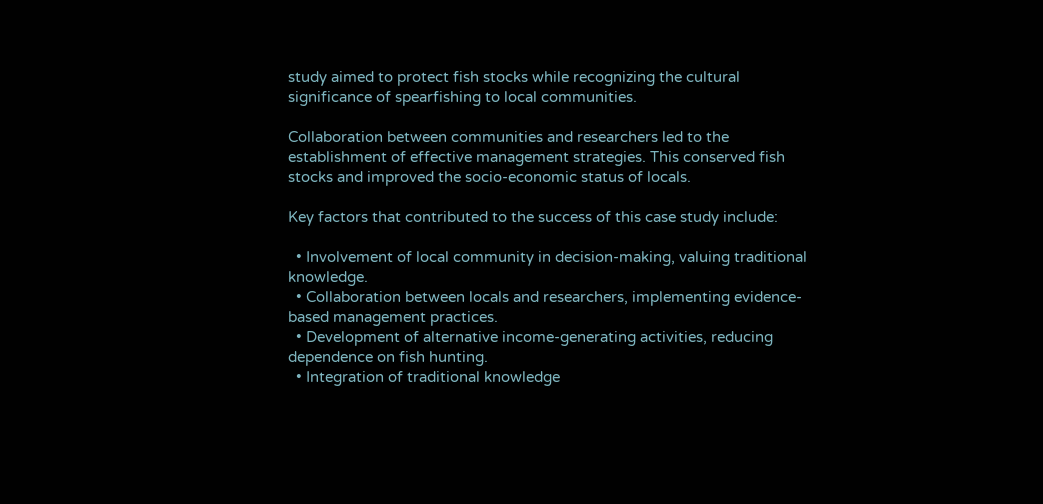study aimed to protect fish stocks while recognizing the cultural significance of spearfishing to local communities.

Collaboration between communities and researchers led to the establishment of effective management strategies. This conserved fish stocks and improved the socio-economic status of locals.

Key factors that contributed to the success of this case study include:

  • Involvement of local community in decision-making, valuing traditional knowledge.
  • Collaboration between locals and researchers, implementing evidence-based management practices.
  • Development of alternative income-generating activities, reducing dependence on fish hunting.
  • Integration of traditional knowledge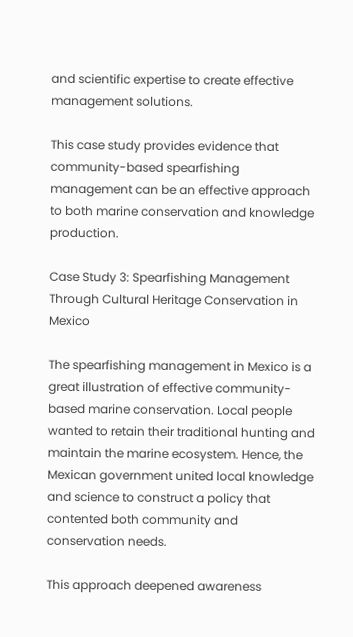and scientific expertise to create effective management solutions.

This case study provides evidence that community-based spearfishing management can be an effective approach to both marine conservation and knowledge production.

Case Study 3: Spearfishing Management Through Cultural Heritage Conservation in Mexico

The spearfishing management in Mexico is a great illustration of effective community-based marine conservation. Local people wanted to retain their traditional hunting and maintain the marine ecosystem. Hence, the Mexican government united local knowledge and science to construct a policy that contented both community and conservation needs.

This approach deepened awareness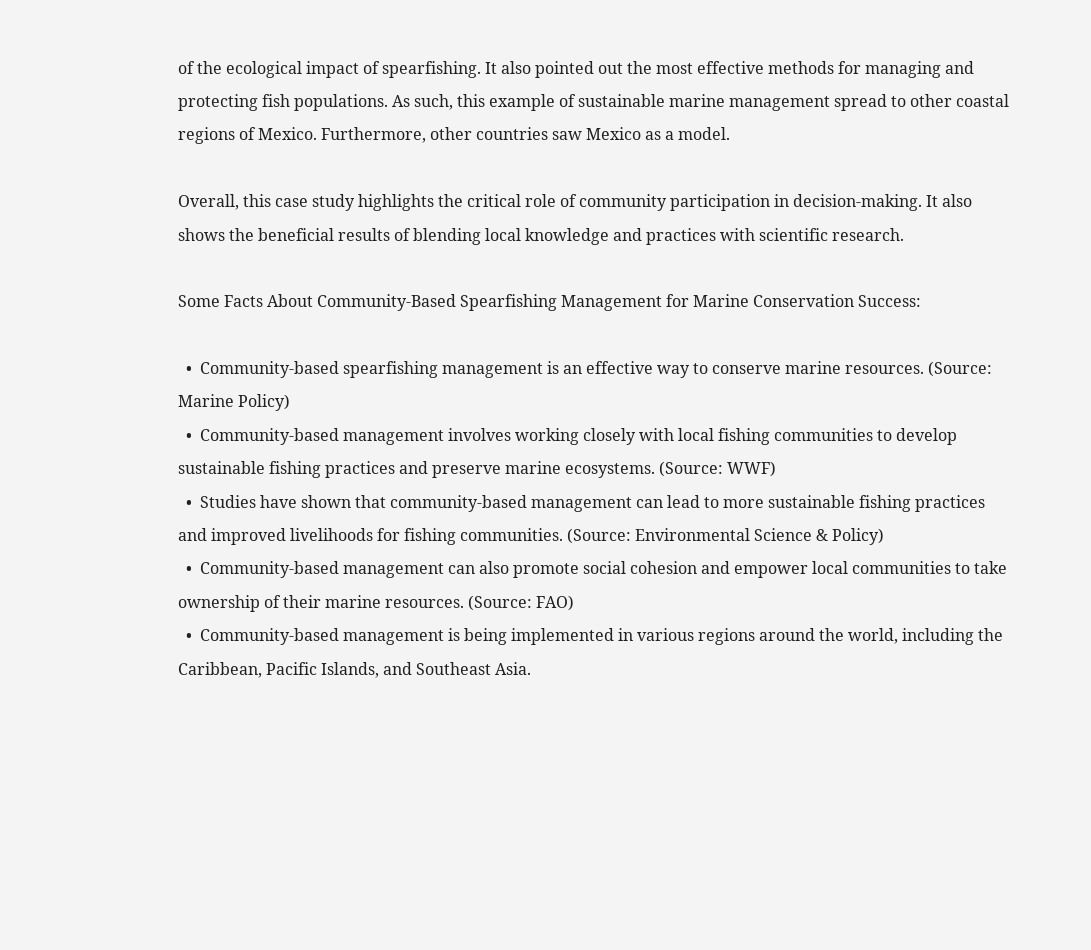of the ecological impact of spearfishing. It also pointed out the most effective methods for managing and protecting fish populations. As such, this example of sustainable marine management spread to other coastal regions of Mexico. Furthermore, other countries saw Mexico as a model.

Overall, this case study highlights the critical role of community participation in decision-making. It also shows the beneficial results of blending local knowledge and practices with scientific research.

Some Facts About Community-Based Spearfishing Management for Marine Conservation Success:

  •  Community-based spearfishing management is an effective way to conserve marine resources. (Source: Marine Policy)
  •  Community-based management involves working closely with local fishing communities to develop sustainable fishing practices and preserve marine ecosystems. (Source: WWF)
  •  Studies have shown that community-based management can lead to more sustainable fishing practices and improved livelihoods for fishing communities. (Source: Environmental Science & Policy)
  •  Community-based management can also promote social cohesion and empower local communities to take ownership of their marine resources. (Source: FAO)
  •  Community-based management is being implemented in various regions around the world, including the Caribbean, Pacific Islands, and Southeast Asia.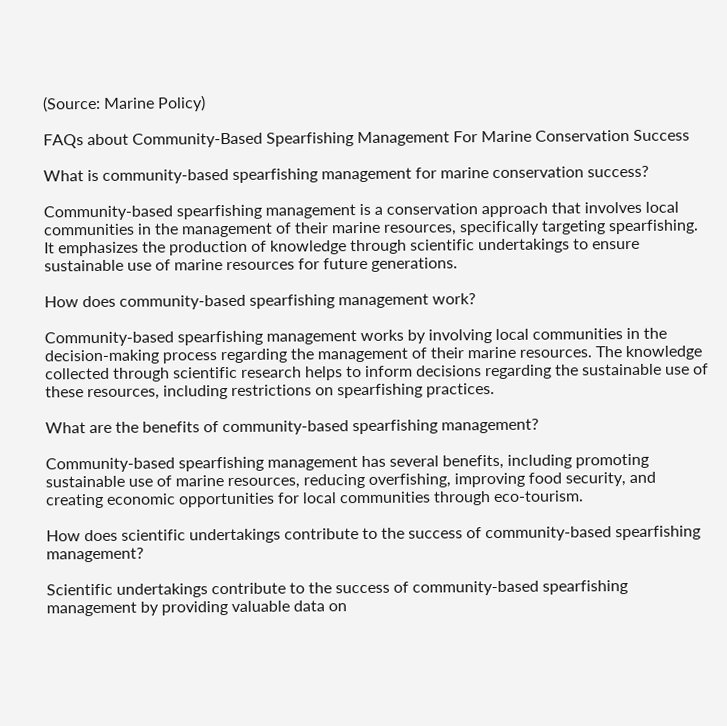(Source: Marine Policy)

FAQs about Community-Based Spearfishing Management For Marine Conservation Success

What is community-based spearfishing management for marine conservation success?

Community-based spearfishing management is a conservation approach that involves local communities in the management of their marine resources, specifically targeting spearfishing. It emphasizes the production of knowledge through scientific undertakings to ensure sustainable use of marine resources for future generations.

How does community-based spearfishing management work?

Community-based spearfishing management works by involving local communities in the decision-making process regarding the management of their marine resources. The knowledge collected through scientific research helps to inform decisions regarding the sustainable use of these resources, including restrictions on spearfishing practices.

What are the benefits of community-based spearfishing management?

Community-based spearfishing management has several benefits, including promoting sustainable use of marine resources, reducing overfishing, improving food security, and creating economic opportunities for local communities through eco-tourism.

How does scientific undertakings contribute to the success of community-based spearfishing management?

Scientific undertakings contribute to the success of community-based spearfishing management by providing valuable data on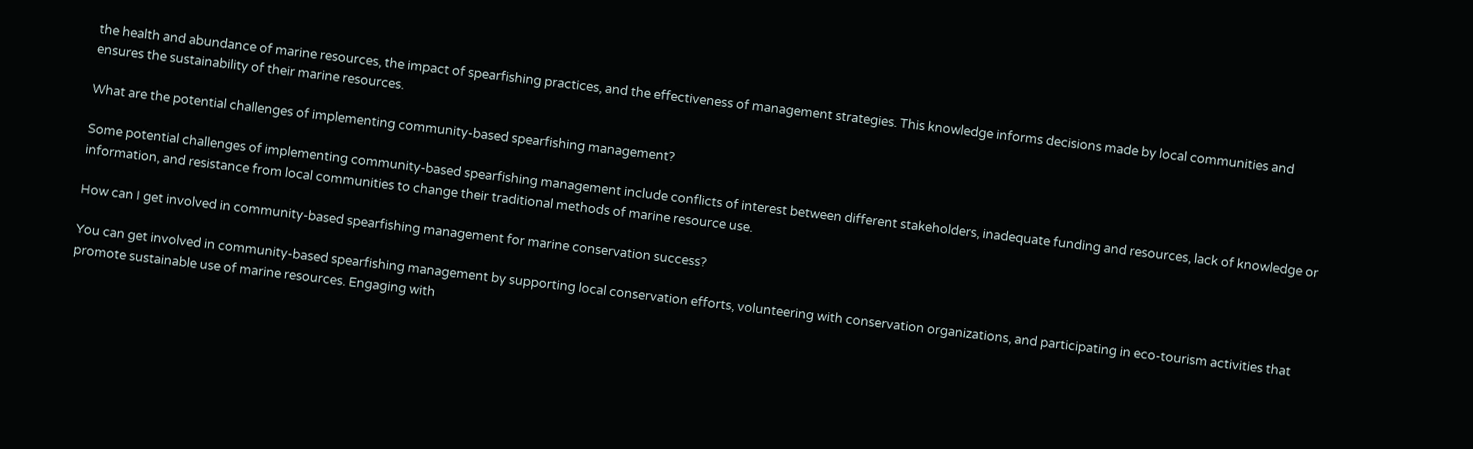the health and abundance of marine resources, the impact of spearfishing practices, and the effectiveness of management strategies. This knowledge informs decisions made by local communities and ensures the sustainability of their marine resources.

What are the potential challenges of implementing community-based spearfishing management?

Some potential challenges of implementing community-based spearfishing management include conflicts of interest between different stakeholders, inadequate funding and resources, lack of knowledge or information, and resistance from local communities to change their traditional methods of marine resource use.

How can I get involved in community-based spearfishing management for marine conservation success?

You can get involved in community-based spearfishing management by supporting local conservation efforts, volunteering with conservation organizations, and participating in eco-tourism activities that promote sustainable use of marine resources. Engaging with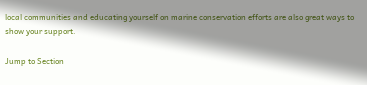local communities and educating yourself on marine conservation efforts are also great ways to show your support.

Jump to Section